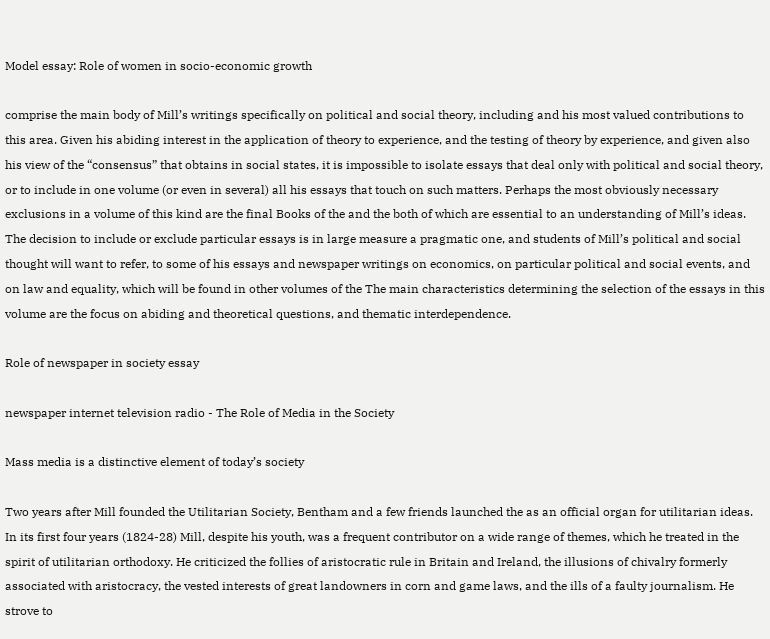Model essay: Role of women in socio-economic growth

comprise the main body of Mill’s writings specifically on political and social theory, including and his most valued contributions to this area. Given his abiding interest in the application of theory to experience, and the testing of theory by experience, and given also his view of the “consensus” that obtains in social states, it is impossible to isolate essays that deal only with political and social theory, or to include in one volume (or even in several) all his essays that touch on such matters. Perhaps the most obviously necessary exclusions in a volume of this kind are the final Books of the and the both of which are essential to an understanding of Mill’s ideas. The decision to include or exclude particular essays is in large measure a pragmatic one, and students of Mill’s political and social thought will want to refer, to some of his essays and newspaper writings on economics, on particular political and social events, and on law and equality, which will be found in other volumes of the The main characteristics determining the selection of the essays in this volume are the focus on abiding and theoretical questions, and thematic interdependence.

Role of newspaper in society essay

newspaper internet television radio - The Role of Media in the Society

Mass media is a distinctive element of today’s society

Two years after Mill founded the Utilitarian Society, Bentham and a few friends launched the as an official organ for utilitarian ideas. In its first four years (1824-28) Mill, despite his youth, was a frequent contributor on a wide range of themes, which he treated in the spirit of utilitarian orthodoxy. He criticized the follies of aristocratic rule in Britain and Ireland, the illusions of chivalry formerly associated with aristocracy, the vested interests of great landowners in corn and game laws, and the ills of a faulty journalism. He strove to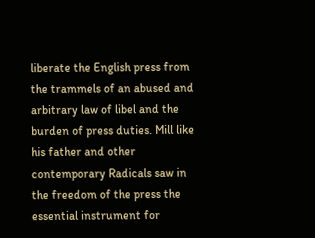liberate the English press from the trammels of an abused and arbitrary law of libel and the burden of press duties. Mill like his father and other contemporary Radicals saw in the freedom of the press the essential instrument for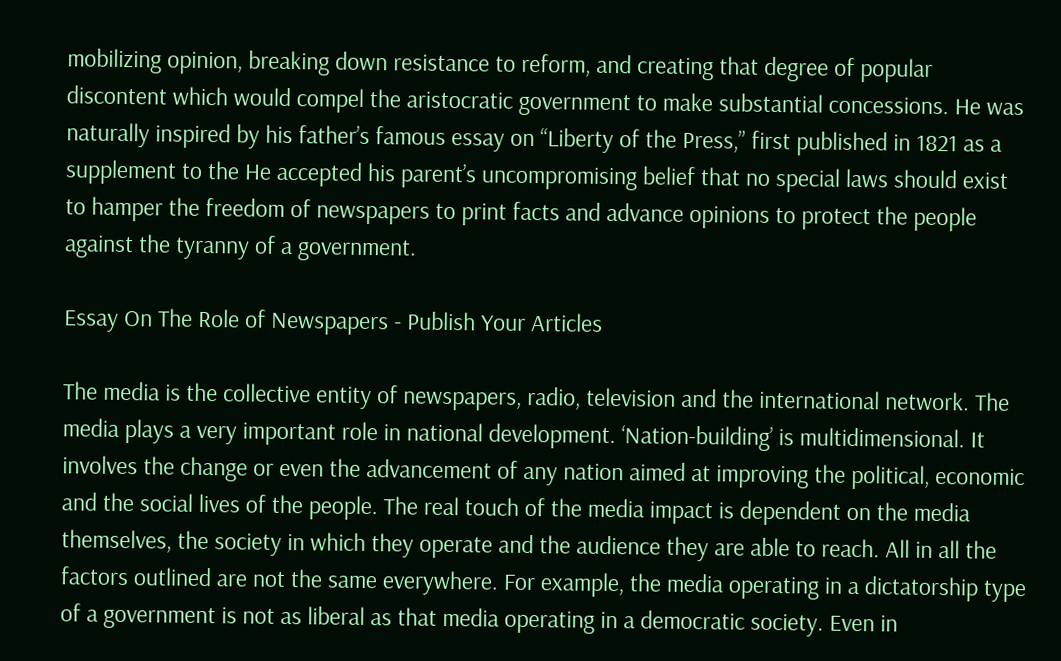mobilizing opinion, breaking down resistance to reform, and creating that degree of popular discontent which would compel the aristocratic government to make substantial concessions. He was naturally inspired by his father’s famous essay on “Liberty of the Press,” first published in 1821 as a supplement to the He accepted his parent’s uncompromising belief that no special laws should exist to hamper the freedom of newspapers to print facts and advance opinions to protect the people against the tyranny of a government.

Essay On The Role of Newspapers - Publish Your Articles

The media is the collective entity of newspapers, radio, television and the international network. The media plays a very important role in national development. ‘Nation-building’ is multidimensional. It involves the change or even the advancement of any nation aimed at improving the political, economic and the social lives of the people. The real touch of the media impact is dependent on the media themselves, the society in which they operate and the audience they are able to reach. All in all the factors outlined are not the same everywhere. For example, the media operating in a dictatorship type of a government is not as liberal as that media operating in a democratic society. Even in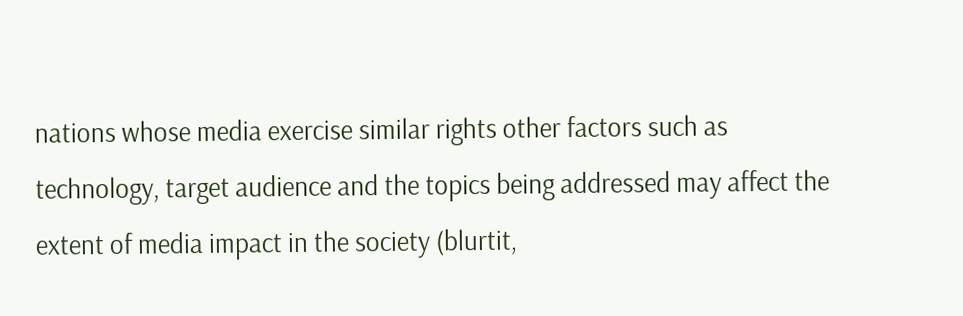nations whose media exercise similar rights other factors such as technology, target audience and the topics being addressed may affect the extent of media impact in the society (blurtit,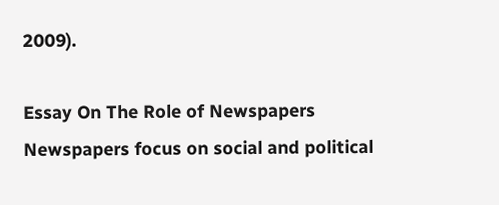2009).

Essay On The Role of Newspapers
Newspapers focus on social and political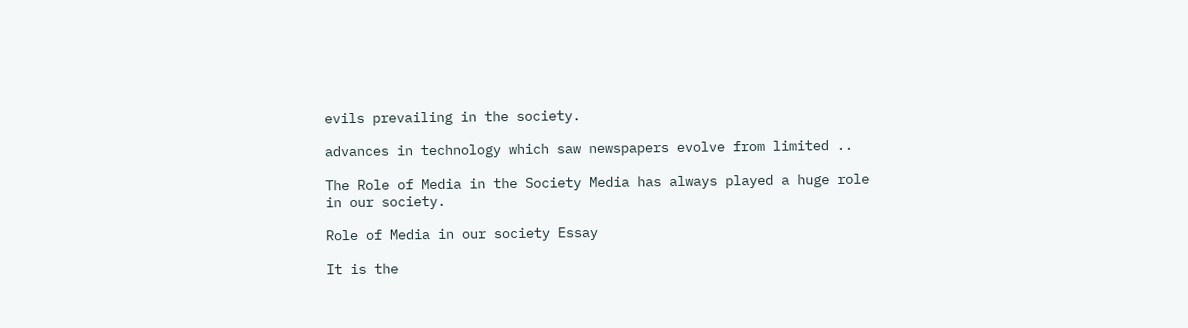evils prevailing in the society.

advances in technology which saw newspapers evolve from limited ..

The Role of Media in the Society Media has always played a huge role in our society.

Role of Media in our society Essay

It is the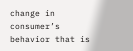change in consumer’s behavior that is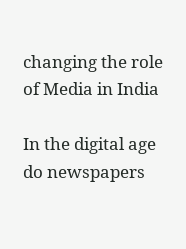changing the role of Media in India

In the digital age do newspapers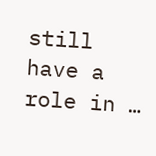still have a role in …